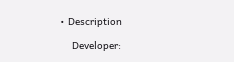• Description

    Developer: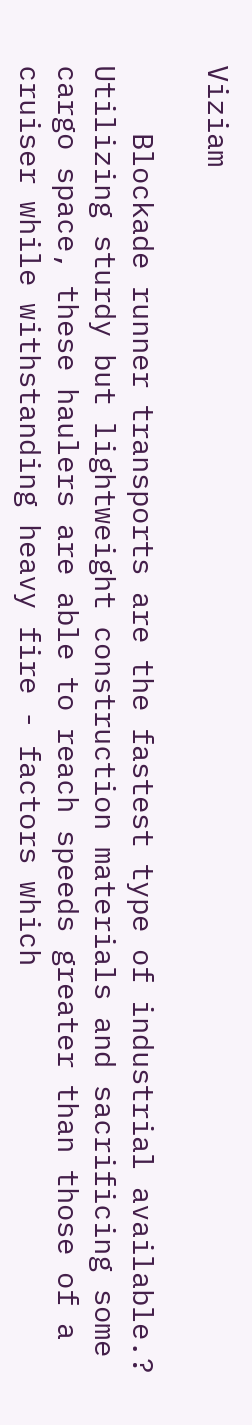Viziam

    Blockade runner transports are the fastest type of industrial available.? Utilizing sturdy but lightweight construction materials and sacrificing some cargo space, these haulers are able to reach speeds greater than those of a cruiser while withstanding heavy fire - factors which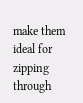make them ideal for zipping through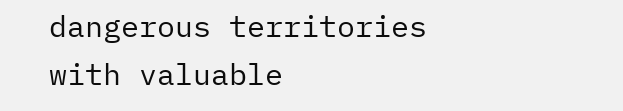dangerous territories with valuable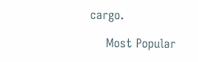cargo.

    Most Popular